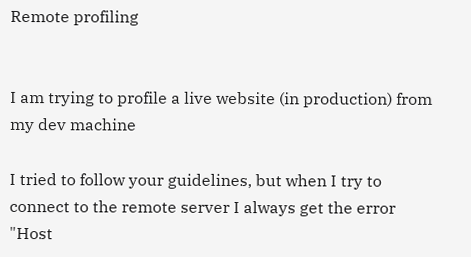Remote profiling


I am trying to profile a live website (in production) from my dev machine

I tried to follow your guidelines, but when I try to connect to the remote server I always get the error "Host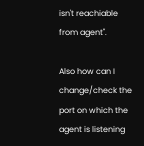isn't reachiable from agent".

Also how can I change/check the port on which the agent is listening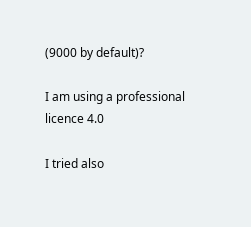(9000 by default)?

I am using a professional licence 4.0

I tried also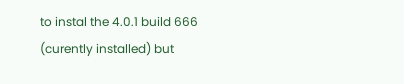to instal the 4.0.1 build 666 (curently installed) but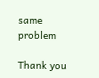same problem

Thank you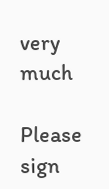very much

Please sign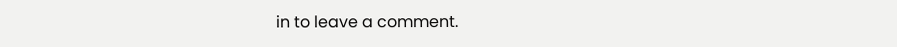in to leave a comment.